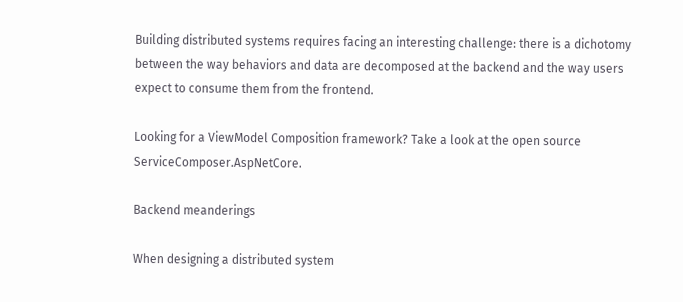Building distributed systems requires facing an interesting challenge: there is a dichotomy between the way behaviors and data are decomposed at the backend and the way users expect to consume them from the frontend.

Looking for a ViewModel Composition framework? Take a look at the open source ServiceComposer.AspNetCore.

Backend meanderings

When designing a distributed system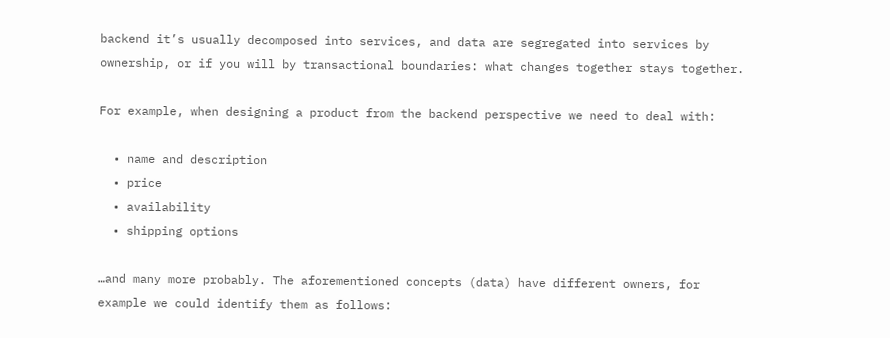backend it’s usually decomposed into services, and data are segregated into services by ownership, or if you will by transactional boundaries: what changes together stays together.

For example, when designing a product from the backend perspective we need to deal with:

  • name and description
  • price
  • availability
  • shipping options

…and many more probably. The aforementioned concepts (data) have different owners, for example we could identify them as follows: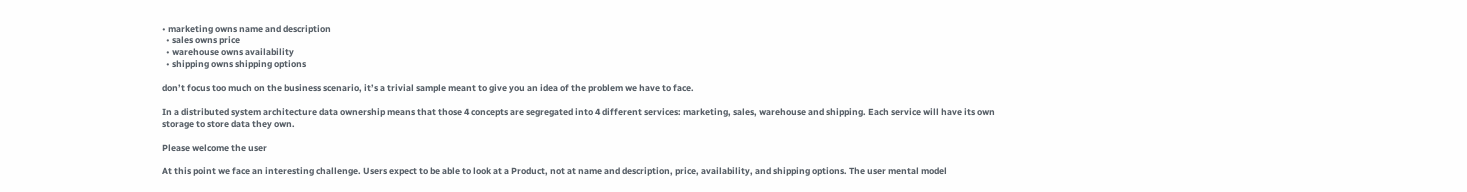• marketing owns name and description
  • sales owns price
  • warehouse owns availability
  • shipping owns shipping options

don’t focus too much on the business scenario, it’s a trivial sample meant to give you an idea of the problem we have to face.

In a distributed system architecture data ownership means that those 4 concepts are segregated into 4 different services: marketing, sales, warehouse and shipping. Each service will have its own storage to store data they own.

Please welcome the user

At this point we face an interesting challenge. Users expect to be able to look at a Product, not at name and description, price, availability, and shipping options. The user mental model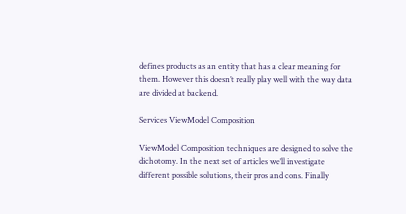defines products as an entity that has a clear meaning for them. However this doesn’t really play well with the way data are divided at backend.

Services ViewModel Composition

ViewModel Composition techniques are designed to solve the dichotomy. In the next set of articles we’ll investigate different possible solutions, their pros and cons. Finally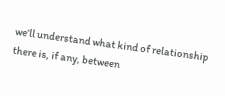we’ll understand what kind of relationship there is, if any, between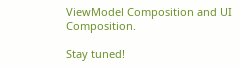ViewModel Composition and UI Composition.

Stay tuned!